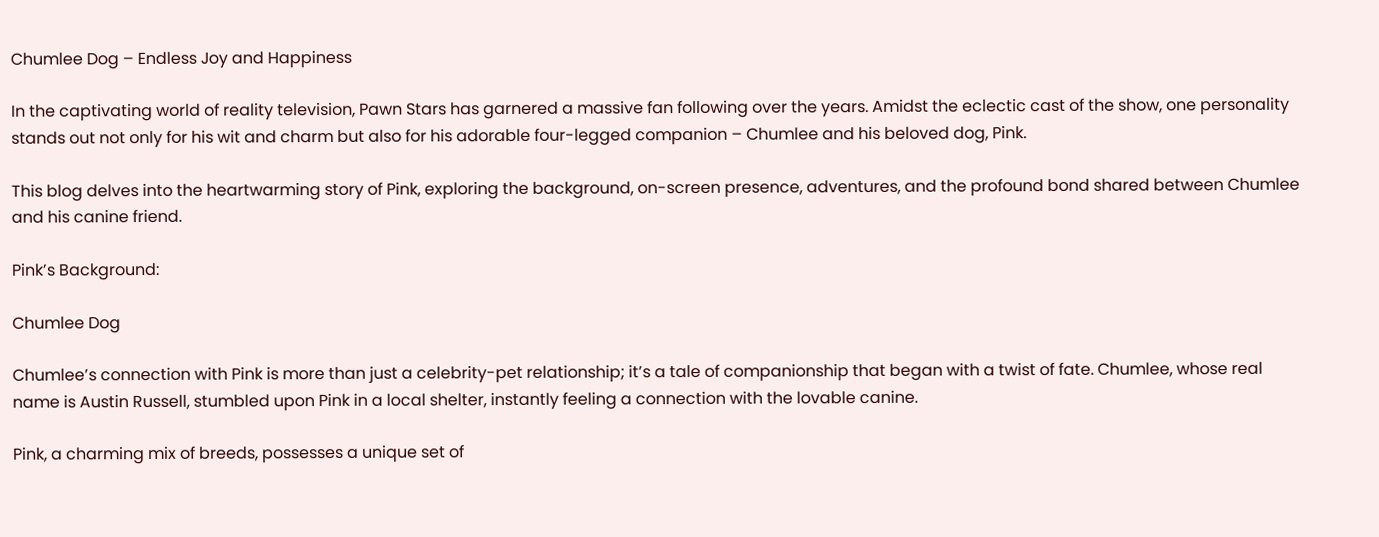Chumlee Dog – Endless Joy and Happiness

In the captivating world of reality television, Pawn Stars has garnered a massive fan following over the years. Amidst the eclectic cast of the show, one personality stands out not only for his wit and charm but also for his adorable four-legged companion – Chumlee and his beloved dog, Pink.

This blog delves into the heartwarming story of Pink, exploring the background, on-screen presence, adventures, and the profound bond shared between Chumlee and his canine friend.

Pink’s Background:

Chumlee Dog

Chumlee’s connection with Pink is more than just a celebrity-pet relationship; it’s a tale of companionship that began with a twist of fate. Chumlee, whose real name is Austin Russell, stumbled upon Pink in a local shelter, instantly feeling a connection with the lovable canine.

Pink, a charming mix of breeds, possesses a unique set of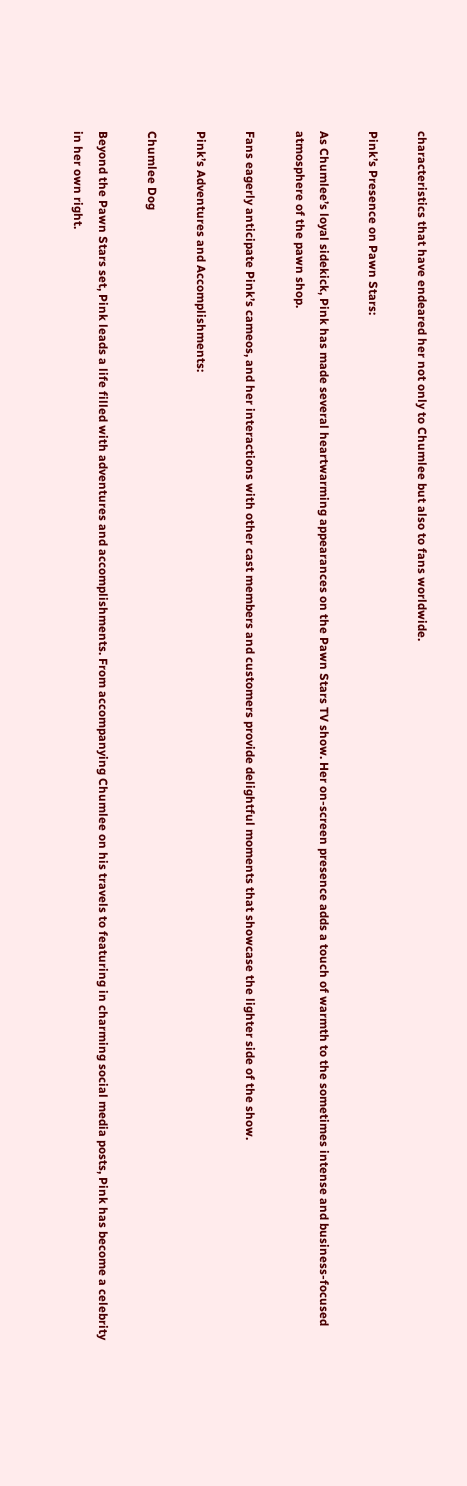characteristics that have endeared her not only to Chumlee but also to fans worldwide.

Pink’s Presence on Pawn Stars:

As Chumlee’s loyal sidekick, Pink has made several heartwarming appearances on the Pawn Stars TV show. Her on-screen presence adds a touch of warmth to the sometimes intense and business-focused atmosphere of the pawn shop.

Fans eagerly anticipate Pink’s cameos, and her interactions with other cast members and customers provide delightful moments that showcase the lighter side of the show.

Pink’s Adventures and Accomplishments:

Chumlee Dog

Beyond the Pawn Stars set, Pink leads a life filled with adventures and accomplishments. From accompanying Chumlee on his travels to featuring in charming social media posts, Pink has become a celebrity in her own right.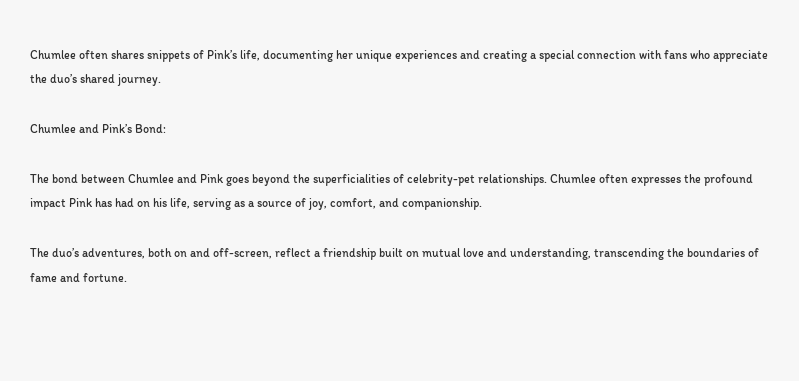Chumlee often shares snippets of Pink’s life, documenting her unique experiences and creating a special connection with fans who appreciate the duo’s shared journey.

Chumlee and Pink’s Bond:

The bond between Chumlee and Pink goes beyond the superficialities of celebrity-pet relationships. Chumlee often expresses the profound impact Pink has had on his life, serving as a source of joy, comfort, and companionship.

The duo’s adventures, both on and off-screen, reflect a friendship built on mutual love and understanding, transcending the boundaries of fame and fortune.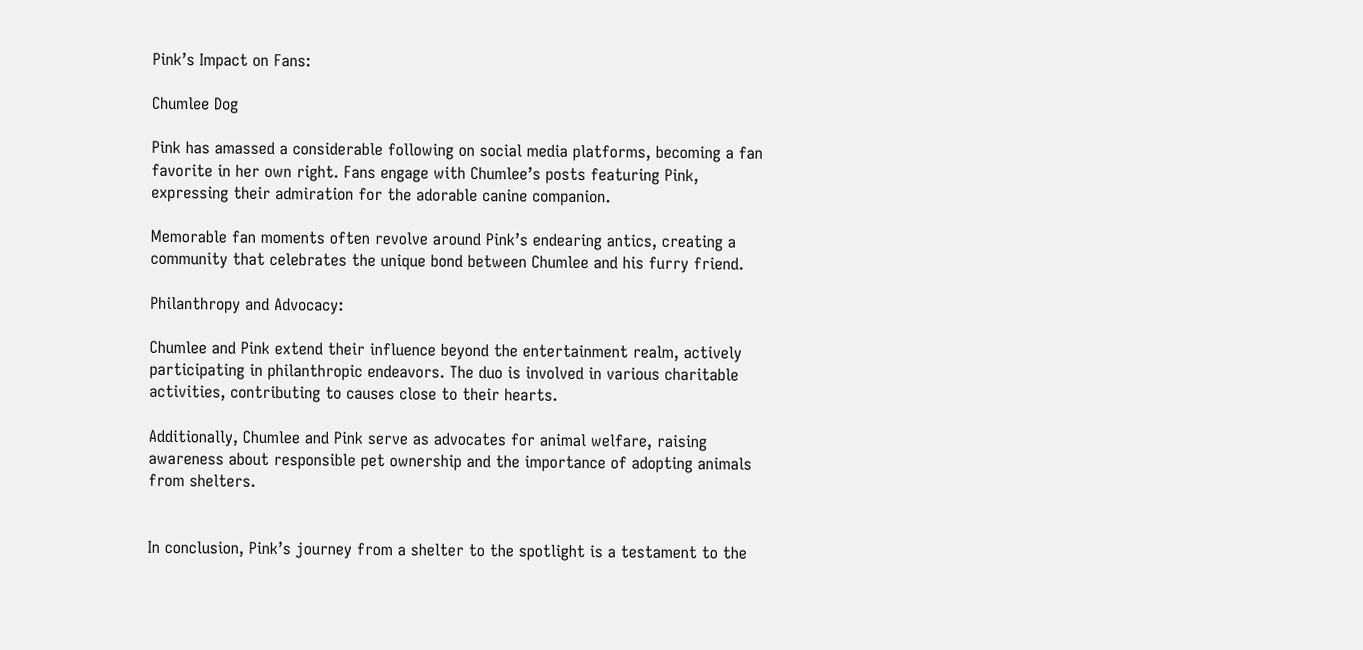Pink’s Impact on Fans:

Chumlee Dog

Pink has amassed a considerable following on social media platforms, becoming a fan favorite in her own right. Fans engage with Chumlee’s posts featuring Pink, expressing their admiration for the adorable canine companion.

Memorable fan moments often revolve around Pink’s endearing antics, creating a community that celebrates the unique bond between Chumlee and his furry friend.

Philanthropy and Advocacy:

Chumlee and Pink extend their influence beyond the entertainment realm, actively participating in philanthropic endeavors. The duo is involved in various charitable activities, contributing to causes close to their hearts.

Additionally, Chumlee and Pink serve as advocates for animal welfare, raising awareness about responsible pet ownership and the importance of adopting animals from shelters.


In conclusion, Pink’s journey from a shelter to the spotlight is a testament to the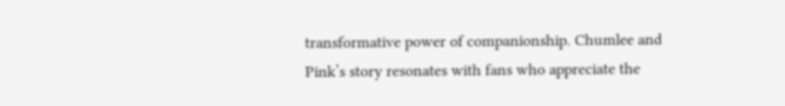transformative power of companionship. Chumlee and Pink’s story resonates with fans who appreciate the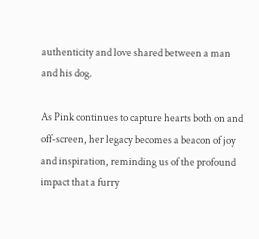authenticity and love shared between a man and his dog.

As Pink continues to capture hearts both on and off-screen, her legacy becomes a beacon of joy and inspiration, reminding us of the profound impact that a furry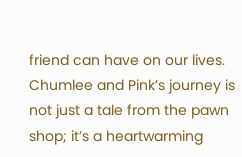friend can have on our lives. Chumlee and Pink’s journey is not just a tale from the pawn shop; it’s a heartwarming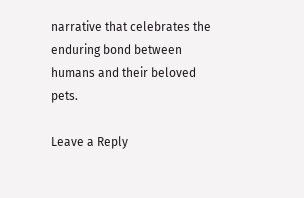narrative that celebrates the enduring bond between humans and their beloved pets.

Leave a Reply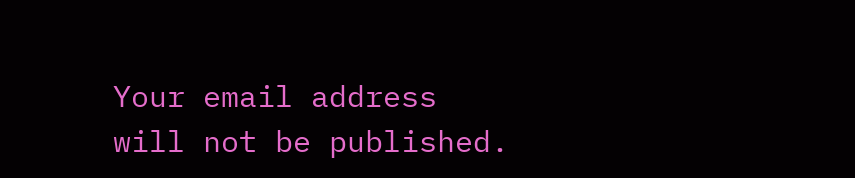Your email address will not be published.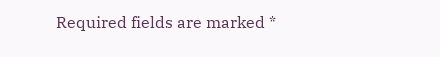Required fields are marked *